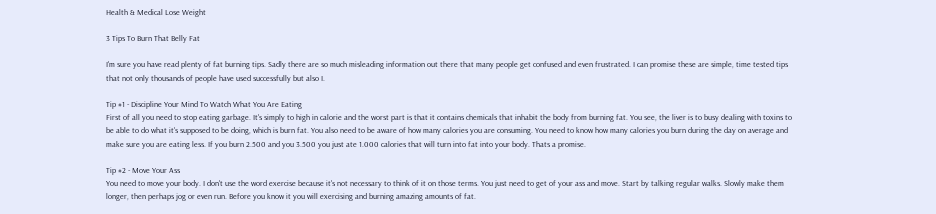Health & Medical Lose Weight

3 Tips To Burn That Belly Fat

I'm sure you have read plenty of fat burning tips. Sadly there are so much misleading information out there that many people get confused and even frustrated. I can promise these are simple, time tested tips that not only thousands of people have used successfully but also I.

Tip #1 - Discipline Your Mind To Watch What You Are Eating
First of all you need to stop eating garbage. It's simply to high in calorie and the worst part is that it contains chemicals that inhabit the body from burning fat. You see, the liver is to busy dealing with toxins to be able to do what it's supposed to be doing, which is burn fat. You also need to be aware of how many calories you are consuming. You need to know how many calories you burn during the day on average and make sure you are eating less. If you burn 2.500 and you 3.500 you just ate 1.000 calories that will turn into fat into your body. Thats a promise.

Tip #2 - Move Your Ass
You need to move your body. I don't use the word exercise because it's not necessary to think of it on those terms. You just need to get of your ass and move. Start by talking regular walks. Slowly make them longer, then perhaps jog or even run. Before you know it you will exercising and burning amazing amounts of fat.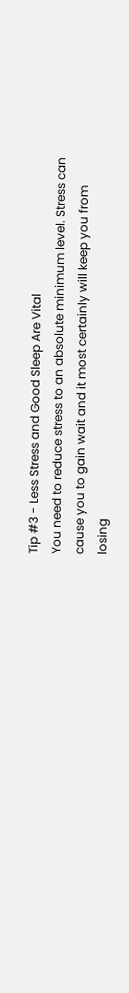Tip #3 - Less Stress and Good Sleep Are Vital
You need to reduce stress to an absolute minimum level. Stress can cause you to gain wait and it most certainly will keep you from losing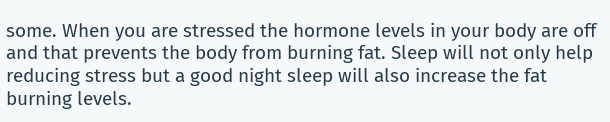some. When you are stressed the hormone levels in your body are off and that prevents the body from burning fat. Sleep will not only help reducing stress but a good night sleep will also increase the fat burning levels.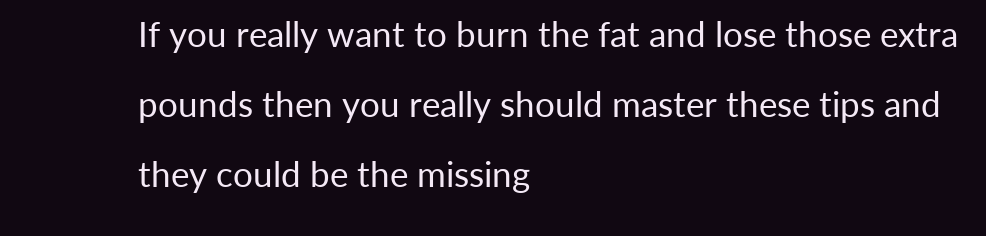If you really want to burn the fat and lose those extra pounds then you really should master these tips and they could be the missing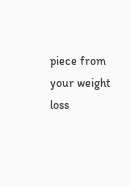piece from your weight loss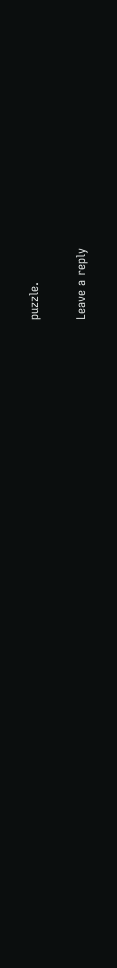puzzle.

Leave a reply